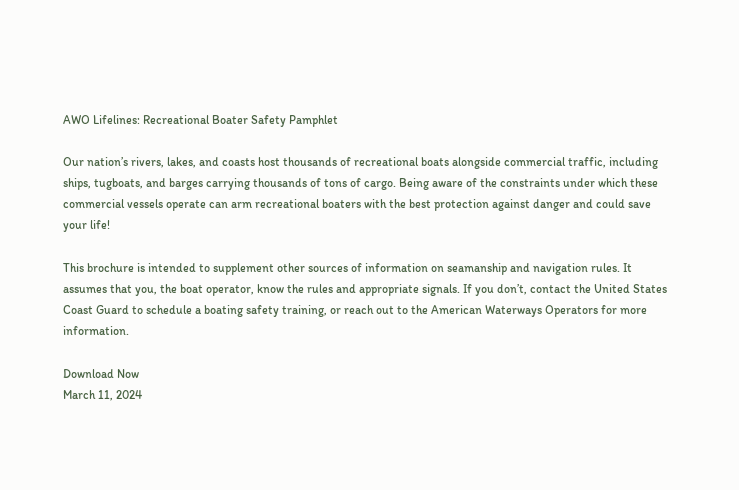AWO Lifelines: Recreational Boater Safety Pamphlet

Our nation’s rivers, lakes, and coasts host thousands of recreational boats alongside commercial traffic, including ships, tugboats, and barges carrying thousands of tons of cargo. Being aware of the constraints under which these commercial vessels operate can arm recreational boaters with the best protection against danger and could save your life!

This brochure is intended to supplement other sources of information on seamanship and navigation rules. It assumes that you, the boat operator, know the rules and appropriate signals. If you don’t, contact the United States Coast Guard to schedule a boating safety training, or reach out to the American Waterways Operators for more information.

Download Now
March 11, 2024